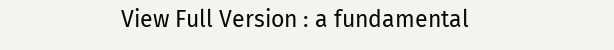View Full Version : a fundamental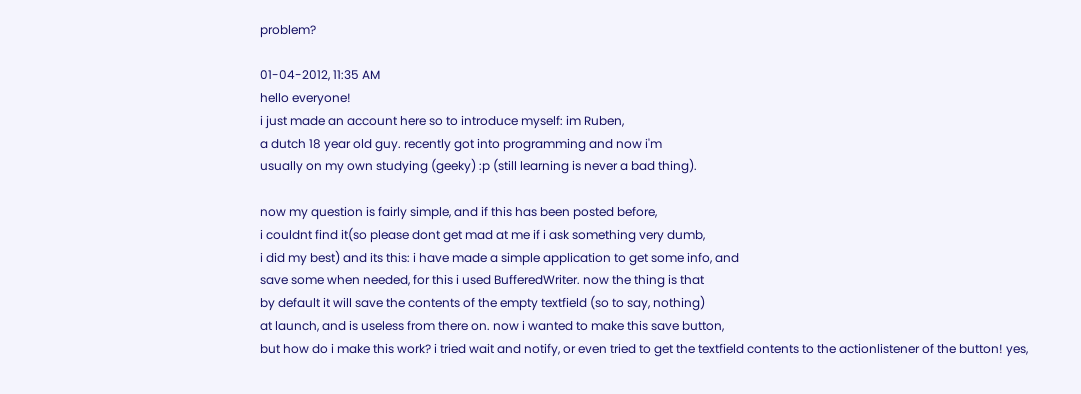problem?

01-04-2012, 11:35 AM
hello everyone!
i just made an account here so to introduce myself: im Ruben,
a dutch 18 year old guy. recently got into programming and now i'm
usually on my own studying (geeky) :p (still learning is never a bad thing).

now my question is fairly simple, and if this has been posted before,
i couldnt find it(so please dont get mad at me if i ask something very dumb,
i did my best) and its this: i have made a simple application to get some info, and
save some when needed, for this i used BufferedWriter. now the thing is that
by default it will save the contents of the empty textfield (so to say, nothing)
at launch, and is useless from there on. now i wanted to make this save button,
but how do i make this work? i tried wait and notify, or even tried to get the textfield contents to the actionlistener of the button! yes,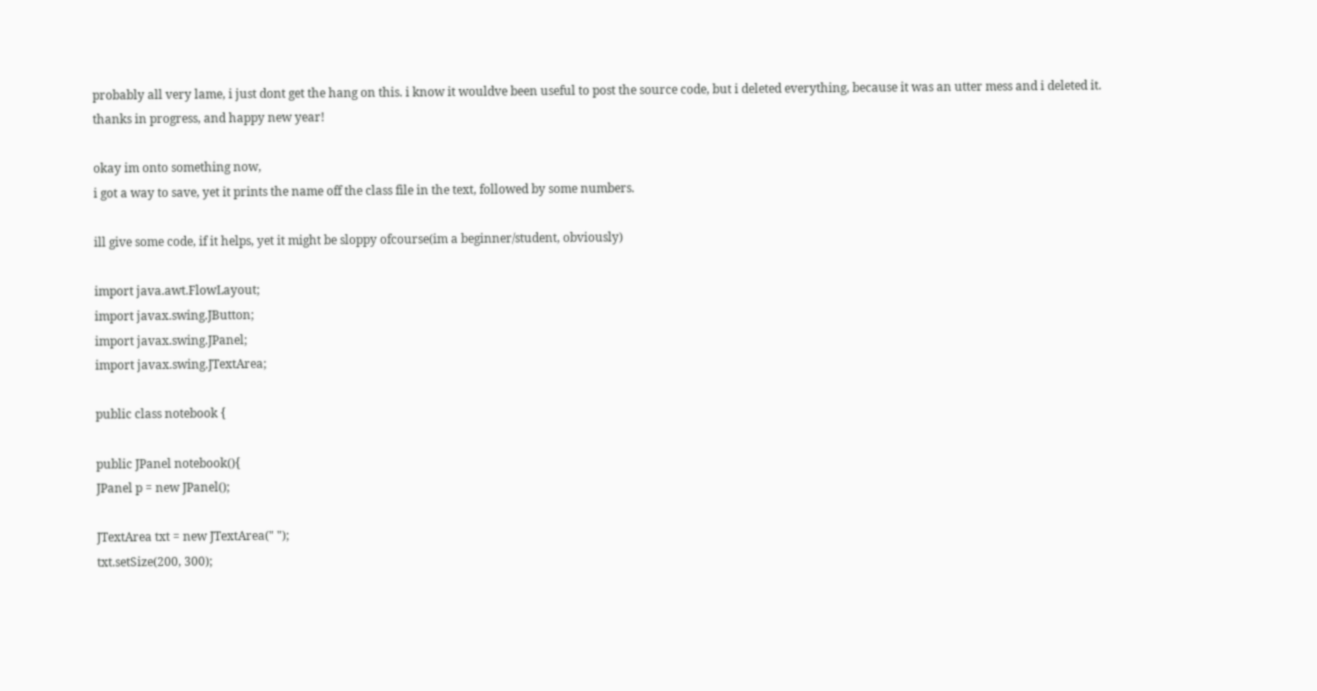probably all very lame, i just dont get the hang on this. i know it wouldve been useful to post the source code, but i deleted everything, because it was an utter mess and i deleted it.
thanks in progress, and happy new year!

okay im onto something now,
i got a way to save, yet it prints the name off the class file in the text, followed by some numbers.

ill give some code, if it helps, yet it might be sloppy ofcourse(im a beginner/student, obviously)

import java.awt.FlowLayout;
import javax.swing.JButton;
import javax.swing.JPanel;
import javax.swing.JTextArea;

public class notebook {

public JPanel notebook(){
JPanel p = new JPanel();

JTextArea txt = new JTextArea(" ");
txt.setSize(200, 300);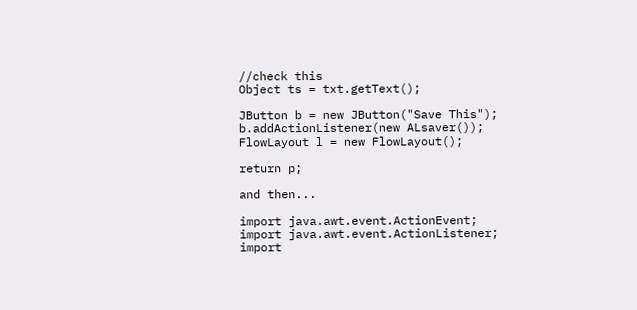//check this
Object ts = txt.getText();

JButton b = new JButton("Save This");
b.addActionListener(new ALsaver());
FlowLayout l = new FlowLayout();

return p;

and then...

import java.awt.event.ActionEvent;
import java.awt.event.ActionListener;
import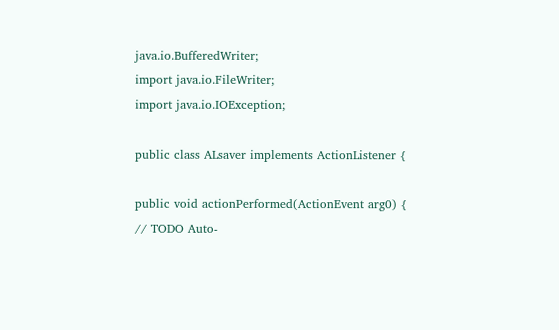java.io.BufferedWriter;
import java.io.FileWriter;
import java.io.IOException;

public class ALsaver implements ActionListener {

public void actionPerformed(ActionEvent arg0) {
// TODO Auto-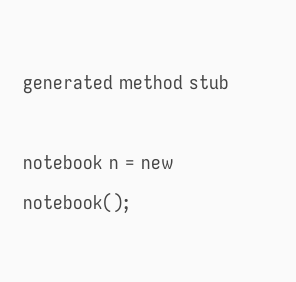generated method stub

notebook n = new notebook();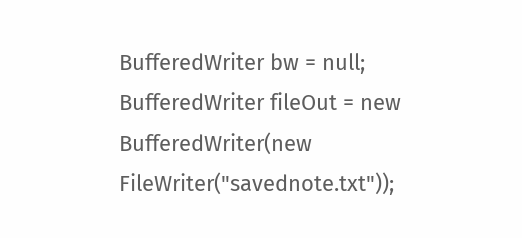BufferedWriter bw = null;
BufferedWriter fileOut = new BufferedWriter(new FileWriter("savednote.txt"));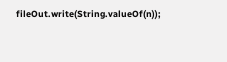fileOut.write(String.valueOf(n));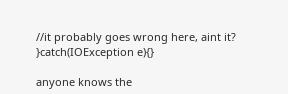//it probably goes wrong here, aint it?
}catch(IOException e){}

anyone knows the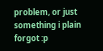problem, or just something i plain forgot :p